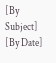[By Subject] [By Date]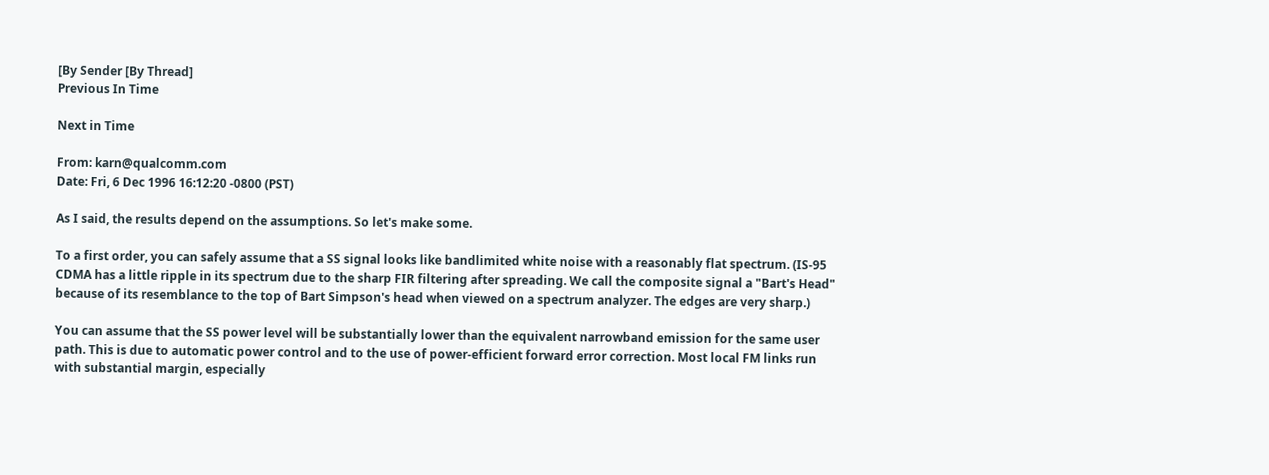[By Sender [By Thread]
Previous In Time

Next in Time

From: karn@qualcomm.com
Date: Fri, 6 Dec 1996 16:12:20 -0800 (PST)

As I said, the results depend on the assumptions. So let's make some.

To a first order, you can safely assume that a SS signal looks like bandlimited white noise with a reasonably flat spectrum. (IS-95 CDMA has a little ripple in its spectrum due to the sharp FIR filtering after spreading. We call the composite signal a "Bart's Head" because of its resemblance to the top of Bart Simpson's head when viewed on a spectrum analyzer. The edges are very sharp.)

You can assume that the SS power level will be substantially lower than the equivalent narrowband emission for the same user path. This is due to automatic power control and to the use of power-efficient forward error correction. Most local FM links run with substantial margin, especially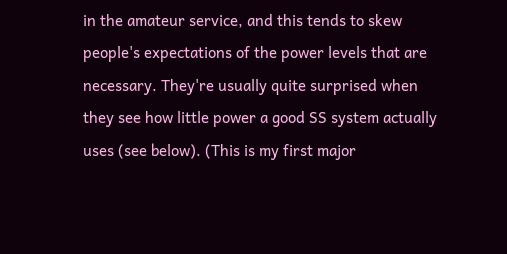in the amateur service, and this tends to skew people's expectations of the power levels that are necessary. They're usually quite surprised when they see how little power a good SS system actually uses (see below). (This is my first major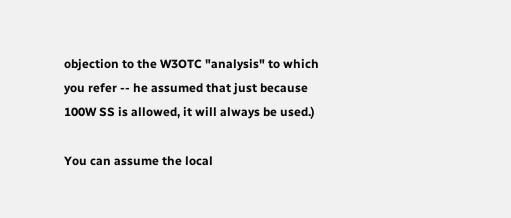objection to the W3OTC "analysis" to which you refer -- he assumed that just because 100W SS is allowed, it will always be used.)

You can assume the local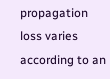propagation loss varies according to an